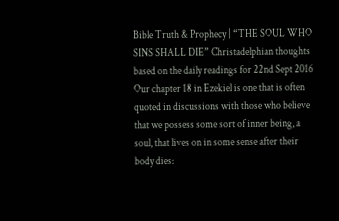Bible Truth & Prophecy | “THE SOUL WHO SINS SHALL DIE” Christadelphian thoughts based on the daily readings for 22nd Sept 2016
Our chapter 18 in Ezekiel is one that is often quoted in discussions with those who believe that we possess some sort of inner being, a soul, that lives on in some sense after their body dies: